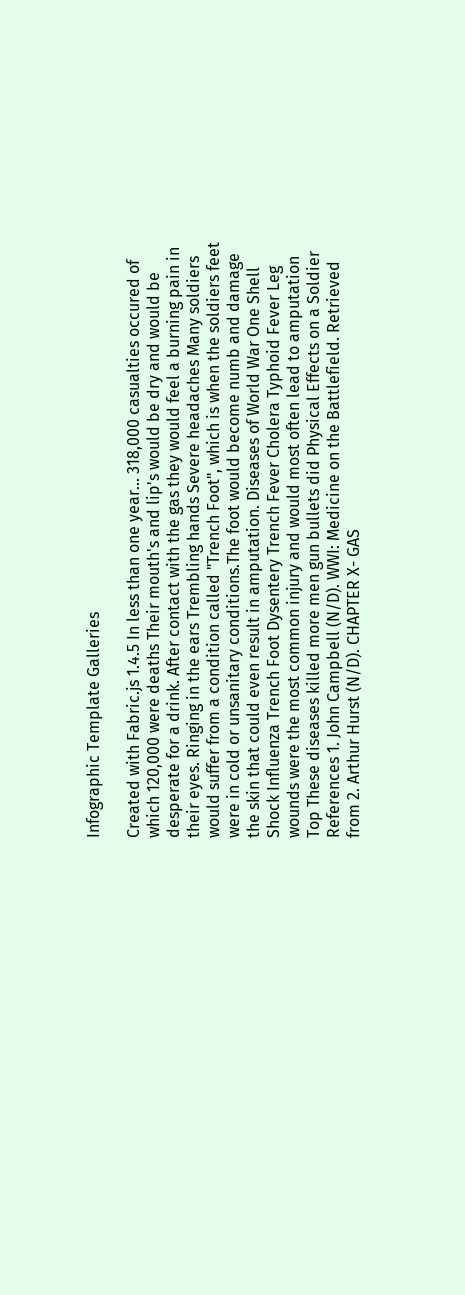Infographic Template Galleries

Created with Fabric.js 1.4.5 In less than one year... 318,000 casualties occured of which 120,000 were deaths Their mouth's and lip's would be dry and would be desperate for a drink. After contact with the gas they would feel a burning pain in their eyes. Ringing in the ears Trembling hands Severe headaches Many soldiers would suffer from a condition called "Trench Foot", which is when the soldiers feet were in cold or unsanitary conditions.The foot would become numb and damage the skin that could even result in amputation. Diseases of World War One Shell Shock Influenza Trench Foot Dysentery Trench Fever Cholera Typhoid Fever Leg wounds were the most common injury and would most often lead to amputation Top These diseases killed more men gun bullets did Physical Effects on a Soldier References 1. John Campbell (N/D). WWI: Medicine on the Battlefield. Retrieved from 2. Arthur Hurst (N/D). CHAPTER X- GAS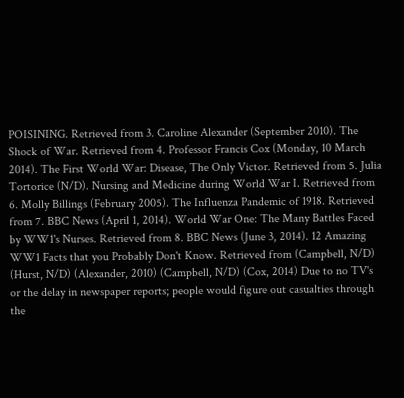POISINING. Retrieved from 3. Caroline Alexander (September 2010). The Shock of War. Retrieved from 4. Professor Francis Cox (Monday, 10 March 2014). The First World War: Disease, The Only Victor. Retrieved from 5. Julia Tortorice (N/D). Nursing and Medicine during World War I. Retrieved from 6. Molly Billings (February 2005). The Influenza Pandemic of 1918. Retrieved from 7. BBC News (April 1, 2014). World War One: The Many Battles Faced by WW1's Nurses. Retrieved from 8. BBC News (June 3, 2014). 12 Amazing WW1 Facts that you Probably Don't Know. Retrieved from (Campbell, N/D) (Hurst, N/D) (Alexander, 2010) (Campbell, N/D) (Cox, 2014) Due to no TV's or the delay in newspaper reports; people would figure out casualties through the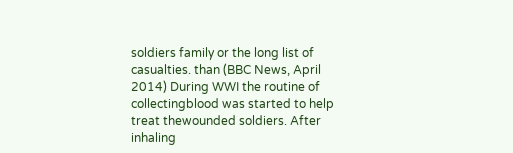soldiers family or the long list of casualties. than (BBC News, April 2014) During WWI the routine of collectingblood was started to help treat thewounded soldiers. After inhaling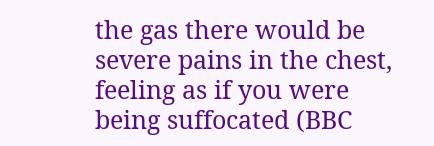the gas there would be severe pains in the chest, feeling as if you were being suffocated (BBC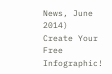News, June 2014)
Create Your Free Infographic!